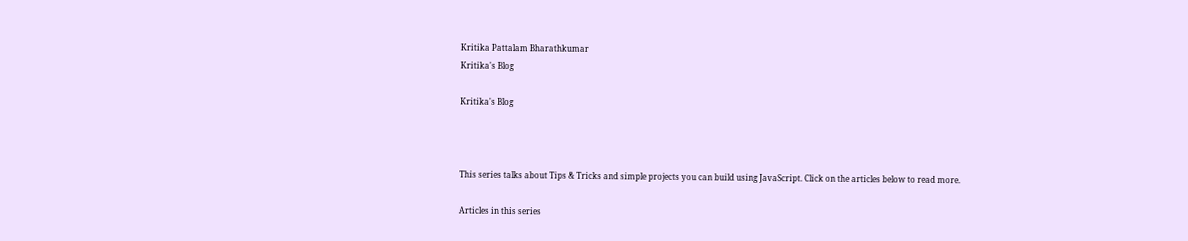Kritika Pattalam Bharathkumar
Kritika's Blog

Kritika's Blog



This series talks about Tips & Tricks and simple projects you can build using JavaScript. Click on the articles below to read more.

Articles in this series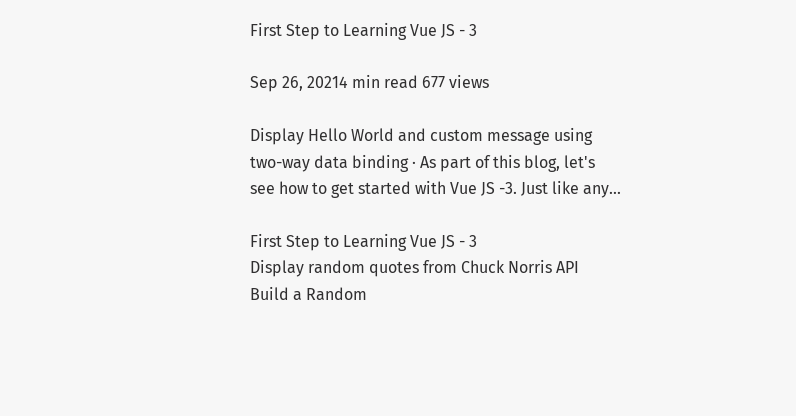First Step to Learning Vue JS - 3

Sep 26, 20214 min read 677 views

Display Hello World and custom message using two-way data binding · As part of this blog, let's see how to get started with Vue JS -3. Just like any...

First Step to Learning Vue JS - 3
Display random quotes from Chuck Norris API
Build a Random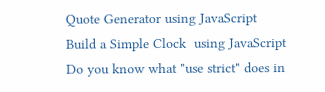Quote Generator using JavaScript
Build a Simple Clock  using JavaScript
Do you know what "use strict" does in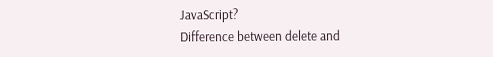JavaScript?
Difference between delete and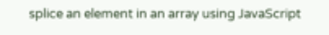splice an element in an array using JavaScript